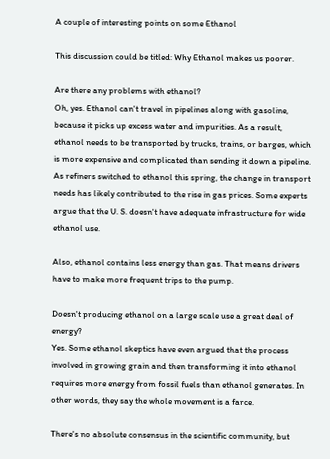A couple of interesting points on some Ethanol

This discussion could be titled: Why Ethanol makes us poorer.

Are there any problems with ethanol?
Oh, yes. Ethanol can't travel in pipelines along with gasoline, because it picks up excess water and impurities. As a result, ethanol needs to be transported by trucks, trains, or barges, which is more expensive and complicated than sending it down a pipeline. As refiners switched to ethanol this spring, the change in transport needs has likely contributed to the rise in gas prices. Some experts argue that the U. S. doesn't have adequate infrastructure for wide ethanol use.

Also, ethanol contains less energy than gas. That means drivers have to make more frequent trips to the pump.

Doesn't producing ethanol on a large scale use a great deal of energy?
Yes. Some ethanol skeptics have even argued that the process involved in growing grain and then transforming it into ethanol requires more energy from fossil fuels than ethanol generates. In other words, they say the whole movement is a farce.

There's no absolute consensus in the scientific community, but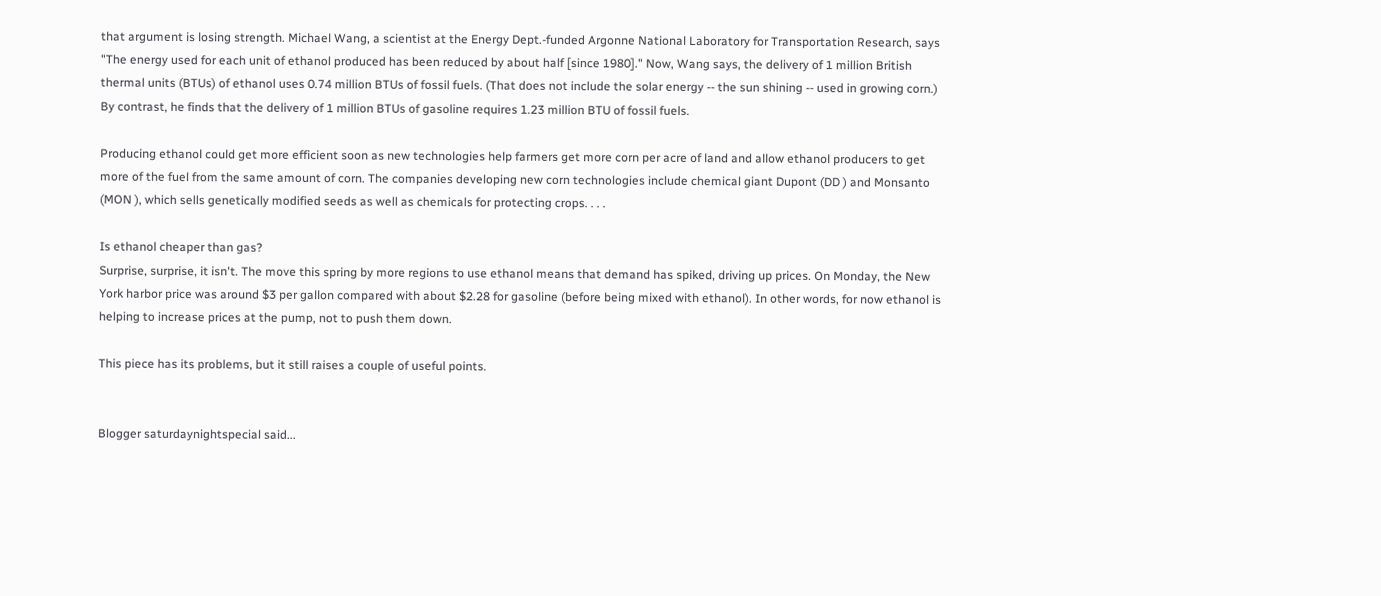that argument is losing strength. Michael Wang, a scientist at the Energy Dept.-funded Argonne National Laboratory for Transportation Research, says "The energy used for each unit of ethanol produced has been reduced by about half [since 1980]." Now, Wang says, the delivery of 1 million British thermal units (BTUs) of ethanol uses 0.74 million BTUs of fossil fuels. (That does not include the solar energy -- the sun shining -- used in growing corn.) By contrast, he finds that the delivery of 1 million BTUs of gasoline requires 1.23 million BTU of fossil fuels.

Producing ethanol could get more efficient soon as new technologies help farmers get more corn per acre of land and allow ethanol producers to get more of the fuel from the same amount of corn. The companies developing new corn technologies include chemical giant Dupont (DD ) and Monsanto (MON ), which sells genetically modified seeds as well as chemicals for protecting crops. . . .

Is ethanol cheaper than gas?
Surprise, surprise, it isn't. The move this spring by more regions to use ethanol means that demand has spiked, driving up prices. On Monday, the New York harbor price was around $3 per gallon compared with about $2.28 for gasoline (before being mixed with ethanol). In other words, for now ethanol is helping to increase prices at the pump, not to push them down.

This piece has its problems, but it still raises a couple of useful points.


Blogger saturdaynightspecial said...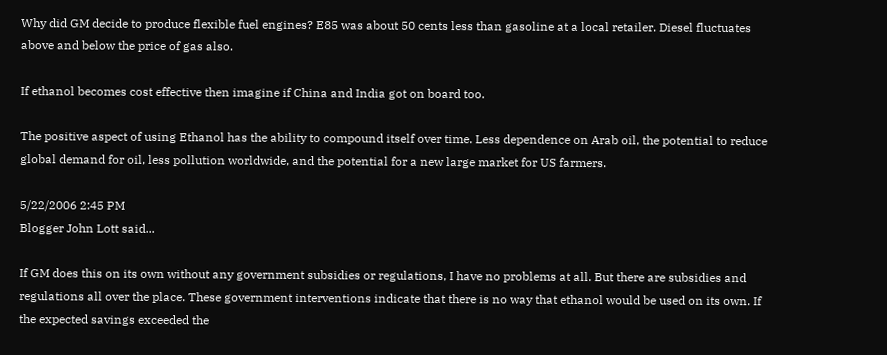Why did GM decide to produce flexible fuel engines? E85 was about 50 cents less than gasoline at a local retailer. Diesel fluctuates above and below the price of gas also.

If ethanol becomes cost effective then imagine if China and India got on board too.

The positive aspect of using Ethanol has the ability to compound itself over time. Less dependence on Arab oil, the potential to reduce global demand for oil, less pollution worldwide, and the potential for a new large market for US farmers.

5/22/2006 2:45 PM
Blogger John Lott said...

If GM does this on its own without any government subsidies or regulations, I have no problems at all. But there are subsidies and regulations all over the place. These government interventions indicate that there is no way that ethanol would be used on its own. If the expected savings exceeded the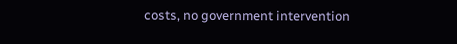costs, no government intervention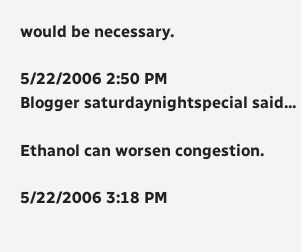would be necessary.

5/22/2006 2:50 PM
Blogger saturdaynightspecial said...

Ethanol can worsen congestion.

5/22/2006 3:18 PM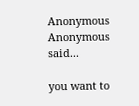Anonymous Anonymous said...

you want to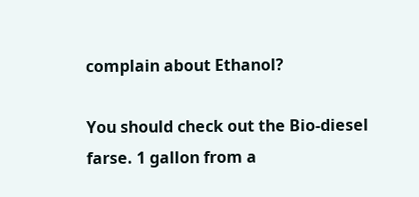complain about Ethanol?

You should check out the Bio-diesel farse. 1 gallon from a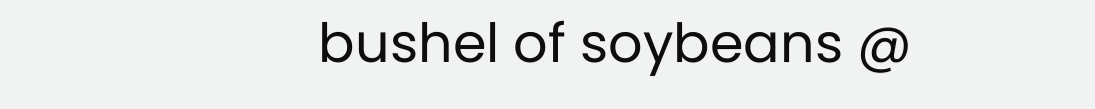bushel of soybeans @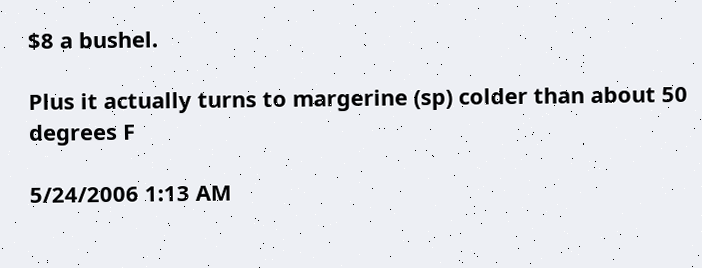$8 a bushel.

Plus it actually turns to margerine (sp) colder than about 50 degrees F

5/24/2006 1:13 AM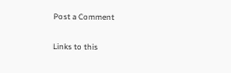Post a Comment

Links to this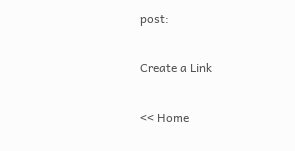post:

Create a Link

<< Home